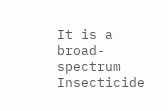It is a broad-spectrum Insecticide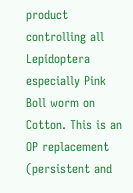product controlling all Lepidoptera especially Pink Boll worm on Cotton. This is an OP replacement (persistent and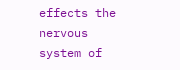effects the nervous system of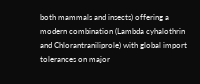both mammals and insects) offering a modern combination (Lambda cyhalothrin and Chlorantraniliprole) with global import tolerances on major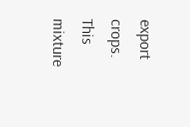export crops. This mixture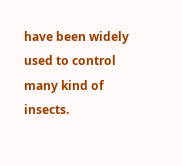have been widely used to control many kind of insects.